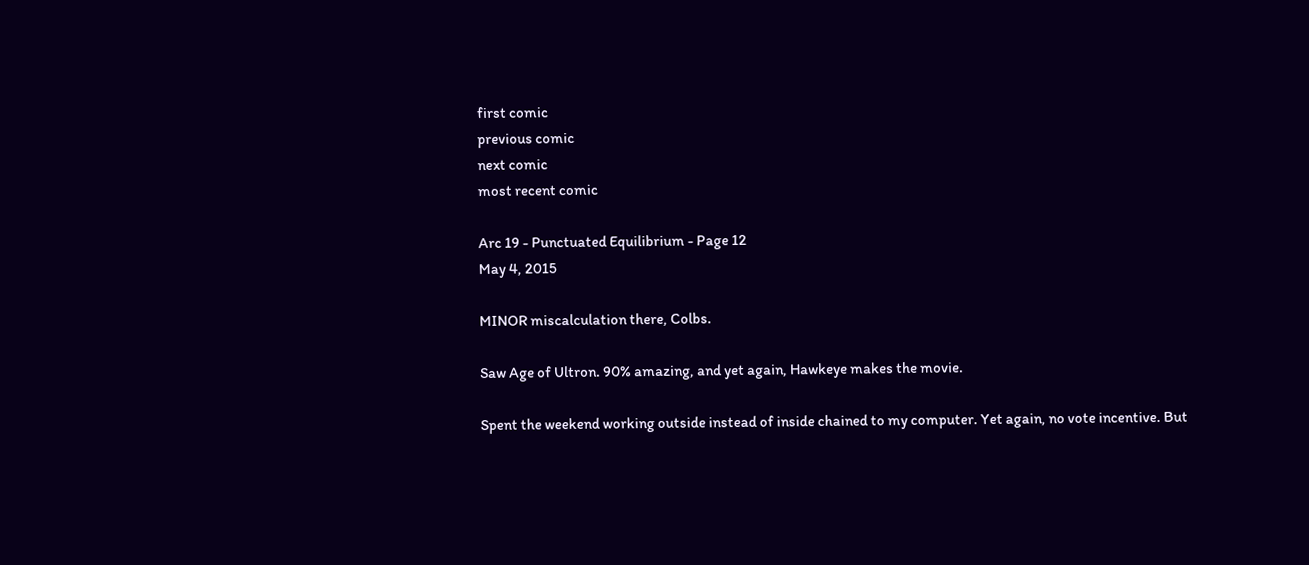first comic
previous comic
next comic
most recent comic

Arc 19 - Punctuated Equilibrium - Page 12
May 4, 2015

MINOR miscalculation there, Colbs.

Saw Age of Ultron. 90% amazing, and yet again, Hawkeye makes the movie.

Spent the weekend working outside instead of inside chained to my computer. Yet again, no vote incentive. But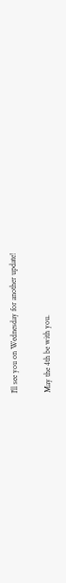I'll see you on Wednesday for another update!

May the 4th be with you.